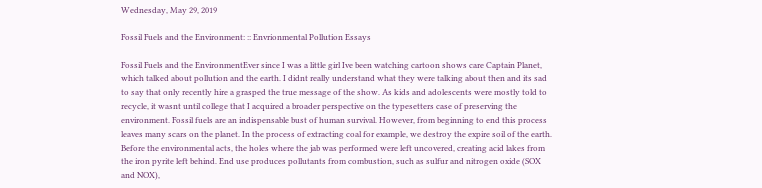Wednesday, May 29, 2019

Fossil Fuels and the Environment: :: Envrionmental Pollution Essays

Fossil Fuels and the EnvironmentEver since I was a little girl Ive been watching cartoon shows care Captain Planet, which talked about pollution and the earth. I didnt really understand what they were talking about then and its sad to say that only recently hire a grasped the true message of the show. As kids and adolescents were mostly told to recycle, it wasnt until college that I acquired a broader perspective on the typesetters case of preserving the environment. Fossil fuels are an indispensable bust of human survival. However, from beginning to end this process leaves many scars on the planet. In the process of extracting coal for example, we destroy the expire soil of the earth. Before the environmental acts, the holes where the jab was performed were left uncovered, creating acid lakes from the iron pyrite left behind. End use produces pollutants from combustion, such as sulfur and nitrogen oxide (SOX and NOX),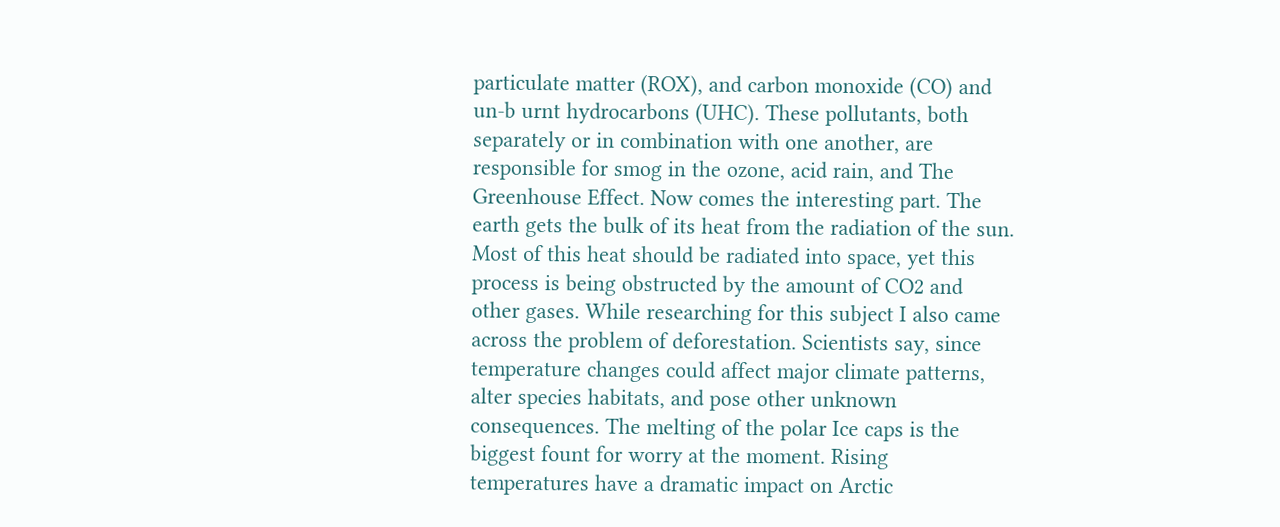particulate matter (ROX), and carbon monoxide (CO) and un-b urnt hydrocarbons (UHC). These pollutants, both separately or in combination with one another, are responsible for smog in the ozone, acid rain, and The Greenhouse Effect. Now comes the interesting part. The earth gets the bulk of its heat from the radiation of the sun. Most of this heat should be radiated into space, yet this process is being obstructed by the amount of CO2 and other gases. While researching for this subject I also came across the problem of deforestation. Scientists say, since temperature changes could affect major climate patterns, alter species habitats, and pose other unknown consequences. The melting of the polar Ice caps is the biggest fount for worry at the moment. Rising temperatures have a dramatic impact on Arctic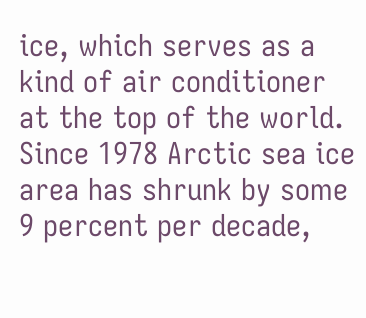ice, which serves as a kind of air conditioner at the top of the world. Since 1978 Arctic sea ice area has shrunk by some 9 percent per decade,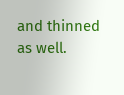and thinned as well.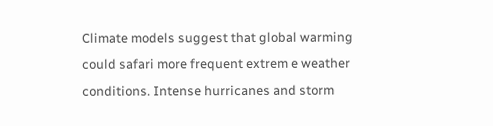Climate models suggest that global warming could safari more frequent extrem e weather conditions. Intense hurricanes and storm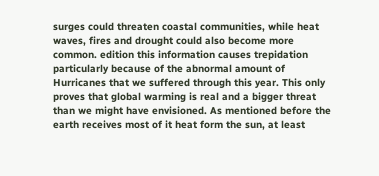surges could threaten coastal communities, while heat waves, fires and drought could also become more common. edition this information causes trepidation particularly because of the abnormal amount of Hurricanes that we suffered through this year. This only proves that global warming is real and a bigger threat than we might have envisioned. As mentioned before the earth receives most of it heat form the sun, at least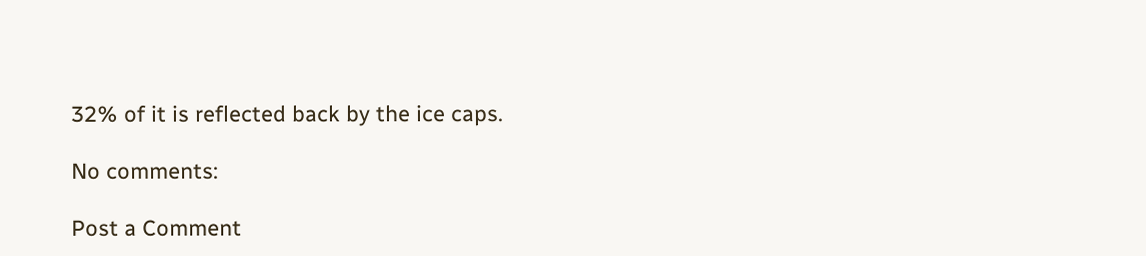32% of it is reflected back by the ice caps.

No comments:

Post a Comment